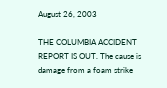August 26, 2003

THE COLUMBIA ACCIDENT REPORT IS OUT. The cause is damage from a foam strike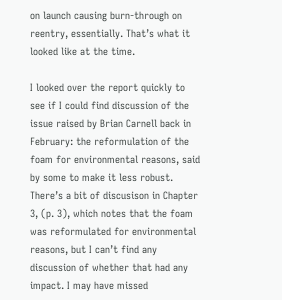on launch causing burn-through on reentry, essentially. That’s what it looked like at the time.

I looked over the report quickly to see if I could find discussion of the issue raised by Brian Carnell back in February: the reformulation of the foam for environmental reasons, said by some to make it less robust. There’s a bit of discusison in Chapter 3, (p. 3), which notes that the foam was reformulated for environmental reasons, but I can’t find any discussion of whether that had any impact. I may have missed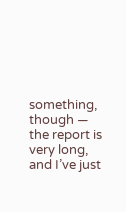something, though — the report is very long, and I’ve just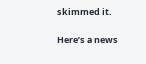skimmed it.

Here’s a news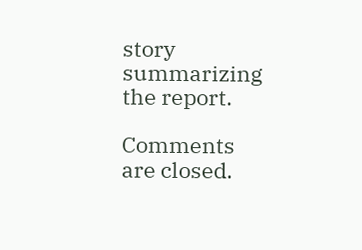story summarizing the report.

Comments are closed.